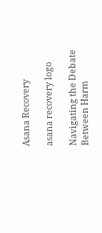Asana Recovery

asana recovery logo

Navigating the Debate Between Harm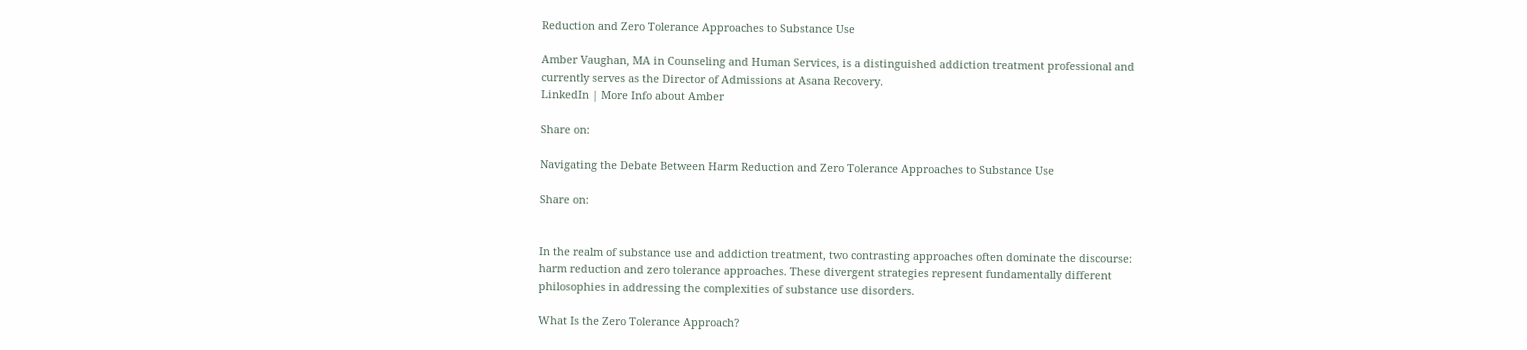Reduction and Zero Tolerance Approaches to Substance Use

Amber Vaughan, MA in Counseling and Human Services, is a distinguished addiction treatment professional and currently serves as the Director of Admissions at Asana Recovery.
LinkedIn | More Info about Amber

Share on:

Navigating the Debate Between Harm Reduction and Zero Tolerance Approaches to Substance Use

Share on:


In the realm of substance use and addiction treatment, two contrasting approaches often dominate the discourse: harm reduction and zero tolerance approaches. These divergent strategies represent fundamentally different philosophies in addressing the complexities of substance use disorders.

What Is the Zero Tolerance Approach?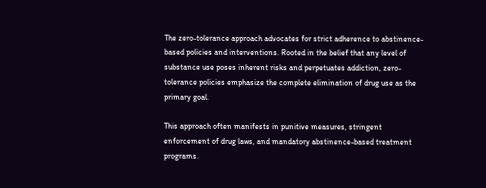The zero-tolerance approach advocates for strict adherence to abstinence-based policies and interventions. Rooted in the belief that any level of substance use poses inherent risks and perpetuates addiction, zero-tolerance policies emphasize the complete elimination of drug use as the primary goal.

This approach often manifests in punitive measures, stringent enforcement of drug laws, and mandatory abstinence-based treatment programs.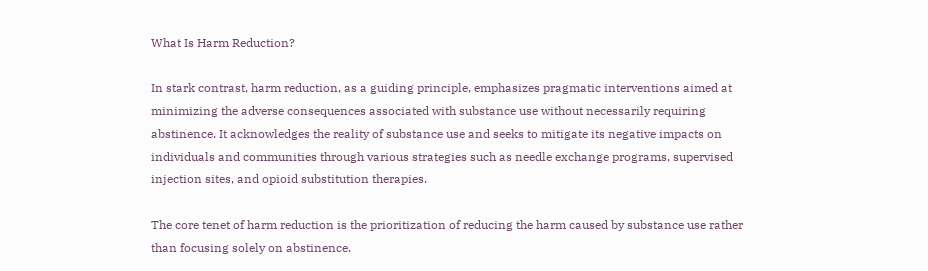What Is Harm Reduction?

In stark contrast, harm reduction, as a guiding principle, emphasizes pragmatic interventions aimed at minimizing the adverse consequences associated with substance use without necessarily requiring abstinence. It acknowledges the reality of substance use and seeks to mitigate its negative impacts on individuals and communities through various strategies such as needle exchange programs, supervised injection sites, and opioid substitution therapies.

The core tenet of harm reduction is the prioritization of reducing the harm caused by substance use rather than focusing solely on abstinence.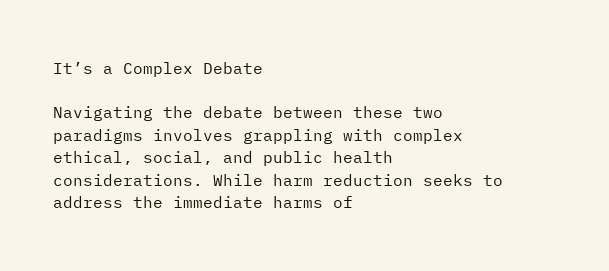It’s a Complex Debate

Navigating the debate between these two paradigms involves grappling with complex ethical, social, and public health considerations. While harm reduction seeks to address the immediate harms of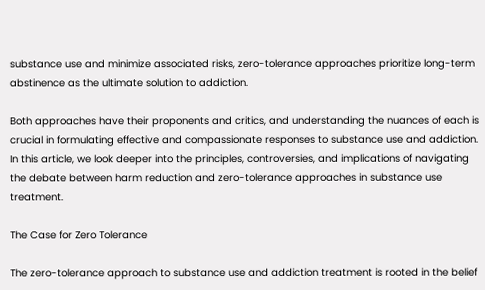substance use and minimize associated risks, zero-tolerance approaches prioritize long-term abstinence as the ultimate solution to addiction.

Both approaches have their proponents and critics, and understanding the nuances of each is crucial in formulating effective and compassionate responses to substance use and addiction. In this article, we look deeper into the principles, controversies, and implications of navigating the debate between harm reduction and zero-tolerance approaches in substance use treatment.

The Case for Zero Tolerance

The zero-tolerance approach to substance use and addiction treatment is rooted in the belief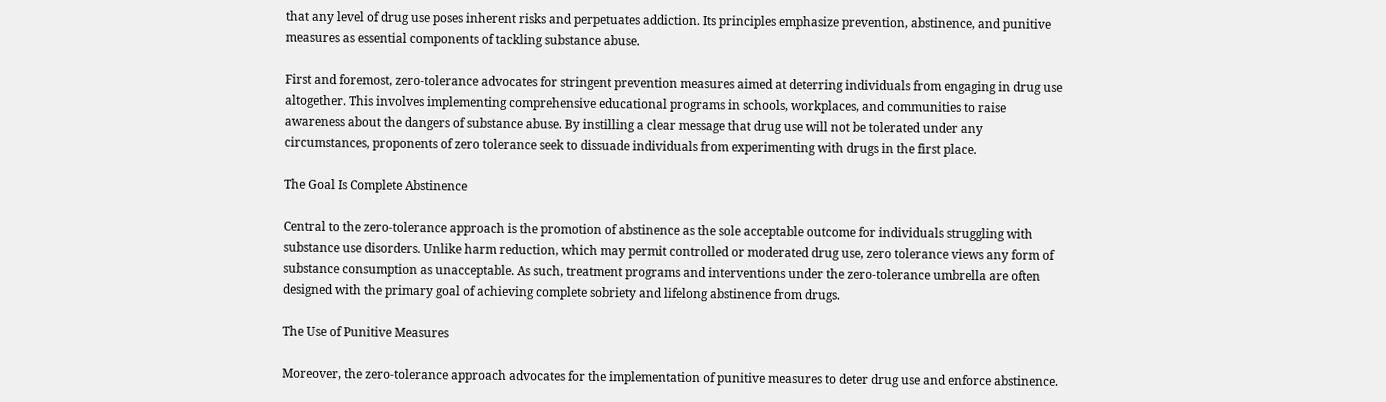that any level of drug use poses inherent risks and perpetuates addiction. Its principles emphasize prevention, abstinence, and punitive measures as essential components of tackling substance abuse.

First and foremost, zero-tolerance advocates for stringent prevention measures aimed at deterring individuals from engaging in drug use altogether. This involves implementing comprehensive educational programs in schools, workplaces, and communities to raise awareness about the dangers of substance abuse. By instilling a clear message that drug use will not be tolerated under any circumstances, proponents of zero tolerance seek to dissuade individuals from experimenting with drugs in the first place.

The Goal Is Complete Abstinence

Central to the zero-tolerance approach is the promotion of abstinence as the sole acceptable outcome for individuals struggling with substance use disorders. Unlike harm reduction, which may permit controlled or moderated drug use, zero tolerance views any form of substance consumption as unacceptable. As such, treatment programs and interventions under the zero-tolerance umbrella are often designed with the primary goal of achieving complete sobriety and lifelong abstinence from drugs.

The Use of Punitive Measures

Moreover, the zero-tolerance approach advocates for the implementation of punitive measures to deter drug use and enforce abstinence.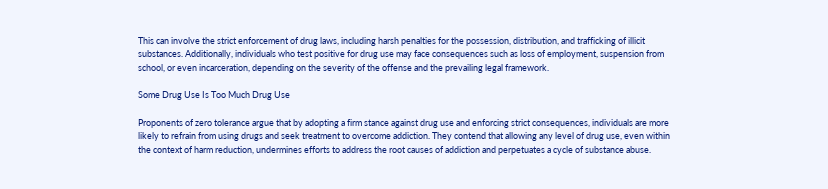This can involve the strict enforcement of drug laws, including harsh penalties for the possession, distribution, and trafficking of illicit substances. Additionally, individuals who test positive for drug use may face consequences such as loss of employment, suspension from school, or even incarceration, depending on the severity of the offense and the prevailing legal framework.

Some Drug Use Is Too Much Drug Use

Proponents of zero tolerance argue that by adopting a firm stance against drug use and enforcing strict consequences, individuals are more likely to refrain from using drugs and seek treatment to overcome addiction. They contend that allowing any level of drug use, even within the context of harm reduction, undermines efforts to address the root causes of addiction and perpetuates a cycle of substance abuse.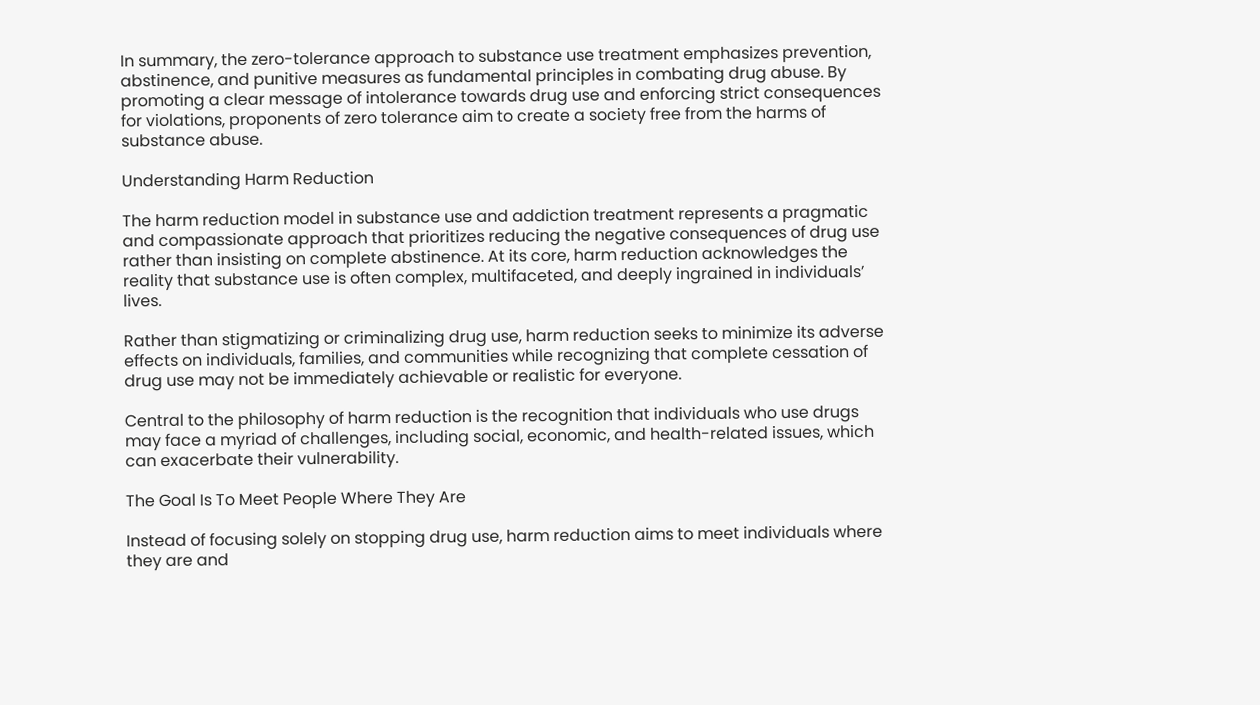In summary, the zero-tolerance approach to substance use treatment emphasizes prevention, abstinence, and punitive measures as fundamental principles in combating drug abuse. By promoting a clear message of intolerance towards drug use and enforcing strict consequences for violations, proponents of zero tolerance aim to create a society free from the harms of substance abuse.

Understanding Harm Reduction

The harm reduction model in substance use and addiction treatment represents a pragmatic and compassionate approach that prioritizes reducing the negative consequences of drug use rather than insisting on complete abstinence. At its core, harm reduction acknowledges the reality that substance use is often complex, multifaceted, and deeply ingrained in individuals’ lives.

Rather than stigmatizing or criminalizing drug use, harm reduction seeks to minimize its adverse effects on individuals, families, and communities while recognizing that complete cessation of drug use may not be immediately achievable or realistic for everyone.

Central to the philosophy of harm reduction is the recognition that individuals who use drugs may face a myriad of challenges, including social, economic, and health-related issues, which can exacerbate their vulnerability.

The Goal Is To Meet People Where They Are

Instead of focusing solely on stopping drug use, harm reduction aims to meet individuals where they are and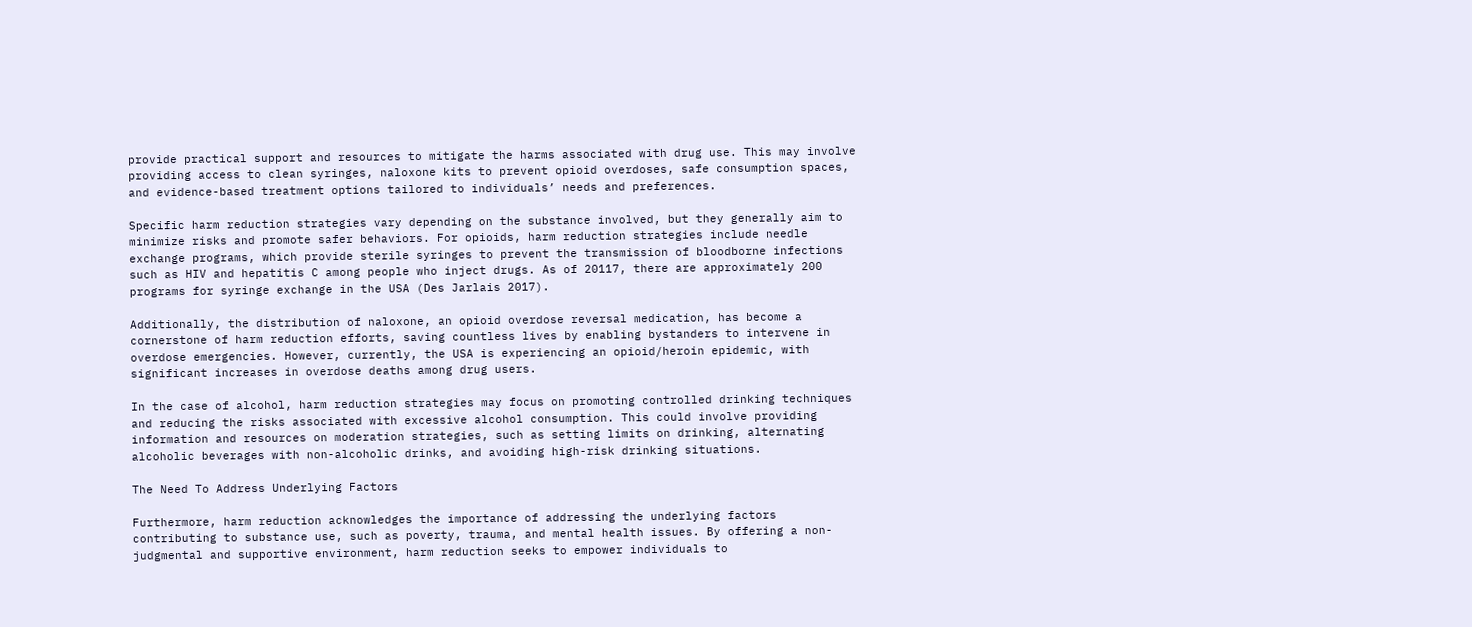provide practical support and resources to mitigate the harms associated with drug use. This may involve providing access to clean syringes, naloxone kits to prevent opioid overdoses, safe consumption spaces, and evidence-based treatment options tailored to individuals’ needs and preferences.

Specific harm reduction strategies vary depending on the substance involved, but they generally aim to minimize risks and promote safer behaviors. For opioids, harm reduction strategies include needle exchange programs, which provide sterile syringes to prevent the transmission of bloodborne infections such as HIV and hepatitis C among people who inject drugs. As of 20117, there are approximately 200 programs for syringe exchange in the USA (Des Jarlais 2017).

Additionally, the distribution of naloxone, an opioid overdose reversal medication, has become a cornerstone of harm reduction efforts, saving countless lives by enabling bystanders to intervene in overdose emergencies. However, currently, the USA is experiencing an opioid/heroin epidemic, with significant increases in overdose deaths among drug users.

In the case of alcohol, harm reduction strategies may focus on promoting controlled drinking techniques and reducing the risks associated with excessive alcohol consumption. This could involve providing information and resources on moderation strategies, such as setting limits on drinking, alternating alcoholic beverages with non-alcoholic drinks, and avoiding high-risk drinking situations.

The Need To Address Underlying Factors

Furthermore, harm reduction acknowledges the importance of addressing the underlying factors contributing to substance use, such as poverty, trauma, and mental health issues. By offering a non-judgmental and supportive environment, harm reduction seeks to empower individuals to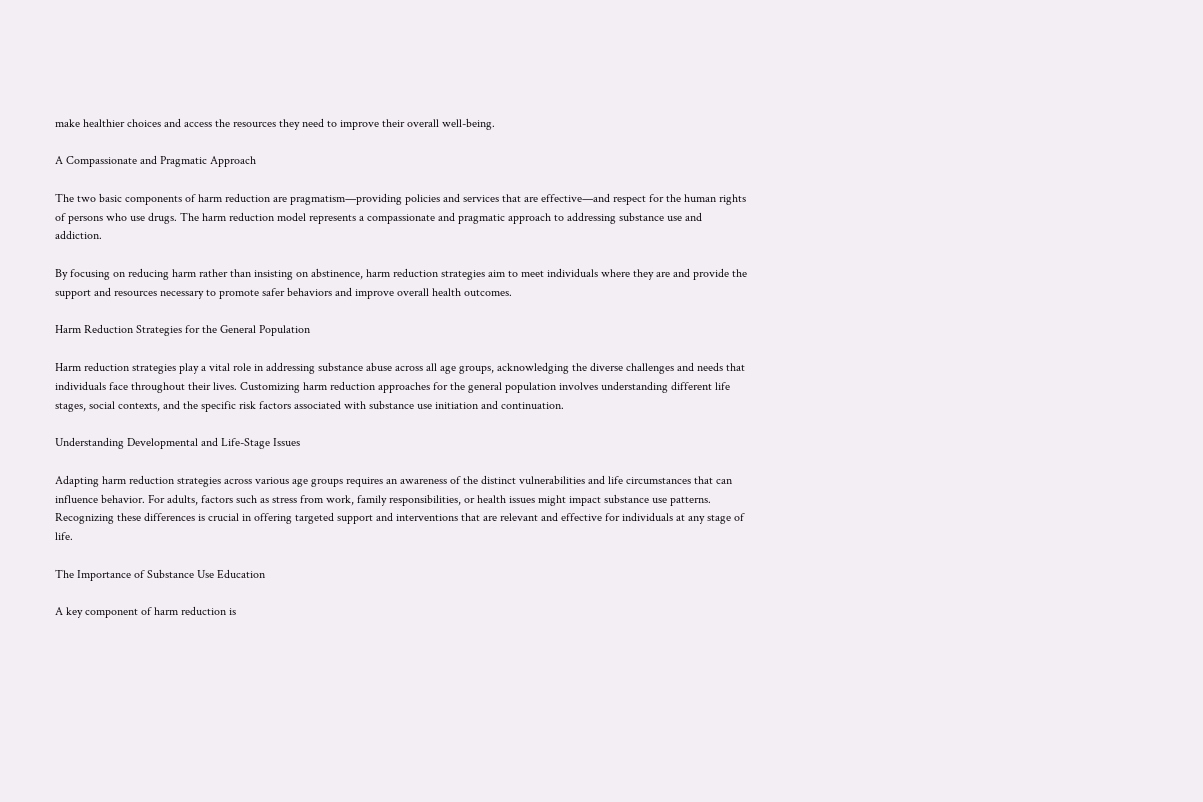make healthier choices and access the resources they need to improve their overall well-being.

A Compassionate and Pragmatic Approach

The two basic components of harm reduction are pragmatism—providing policies and services that are effective—and respect for the human rights of persons who use drugs. The harm reduction model represents a compassionate and pragmatic approach to addressing substance use and addiction.

By focusing on reducing harm rather than insisting on abstinence, harm reduction strategies aim to meet individuals where they are and provide the support and resources necessary to promote safer behaviors and improve overall health outcomes.

Harm Reduction Strategies for the General Population

Harm reduction strategies play a vital role in addressing substance abuse across all age groups, acknowledging the diverse challenges and needs that individuals face throughout their lives. Customizing harm reduction approaches for the general population involves understanding different life stages, social contexts, and the specific risk factors associated with substance use initiation and continuation.

Understanding Developmental and Life-Stage Issues

Adapting harm reduction strategies across various age groups requires an awareness of the distinct vulnerabilities and life circumstances that can influence behavior. For adults, factors such as stress from work, family responsibilities, or health issues might impact substance use patterns. Recognizing these differences is crucial in offering targeted support and interventions that are relevant and effective for individuals at any stage of life.

The Importance of Substance Use Education

A key component of harm reduction is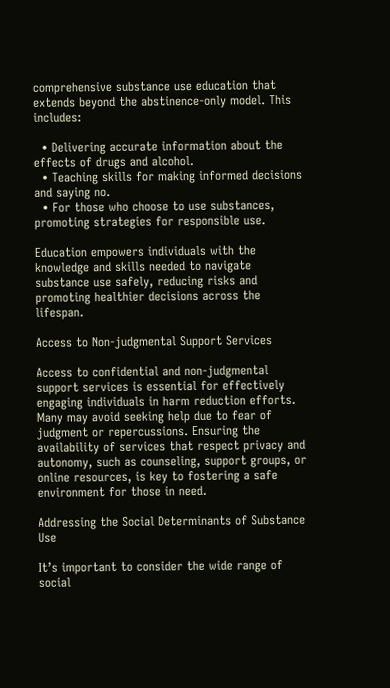comprehensive substance use education that extends beyond the abstinence-only model. This includes:

  • Delivering accurate information about the effects of drugs and alcohol.
  • Teaching skills for making informed decisions and saying no.
  • For those who choose to use substances, promoting strategies for responsible use.

Education empowers individuals with the knowledge and skills needed to navigate substance use safely, reducing risks and promoting healthier decisions across the lifespan.

Access to Non-judgmental Support Services

Access to confidential and non-judgmental support services is essential for effectively engaging individuals in harm reduction efforts. Many may avoid seeking help due to fear of judgment or repercussions. Ensuring the availability of services that respect privacy and autonomy, such as counseling, support groups, or online resources, is key to fostering a safe environment for those in need.

Addressing the Social Determinants of Substance Use

It’s important to consider the wide range of social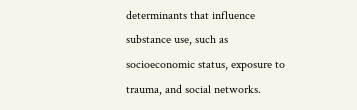determinants that influence substance use, such as socioeconomic status, exposure to trauma, and social networks.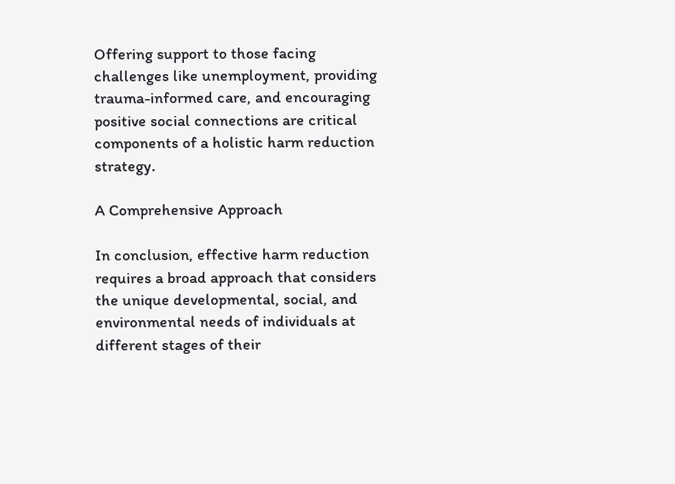Offering support to those facing challenges like unemployment, providing trauma-informed care, and encouraging positive social connections are critical components of a holistic harm reduction strategy.

A Comprehensive Approach

In conclusion, effective harm reduction requires a broad approach that considers the unique developmental, social, and environmental needs of individuals at different stages of their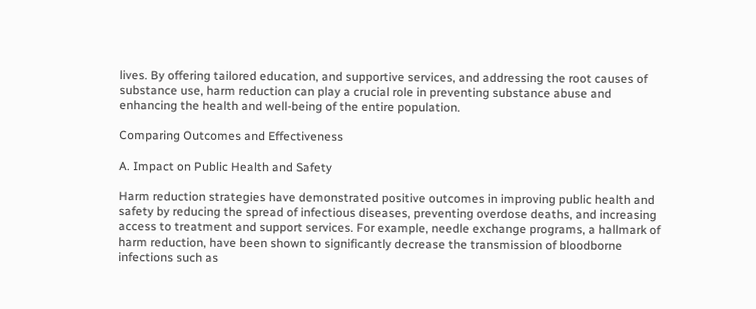lives. By offering tailored education, and supportive services, and addressing the root causes of substance use, harm reduction can play a crucial role in preventing substance abuse and enhancing the health and well-being of the entire population.

Comparing Outcomes and Effectiveness

A. Impact on Public Health and Safety

Harm reduction strategies have demonstrated positive outcomes in improving public health and safety by reducing the spread of infectious diseases, preventing overdose deaths, and increasing access to treatment and support services. For example, needle exchange programs, a hallmark of harm reduction, have been shown to significantly decrease the transmission of bloodborne infections such as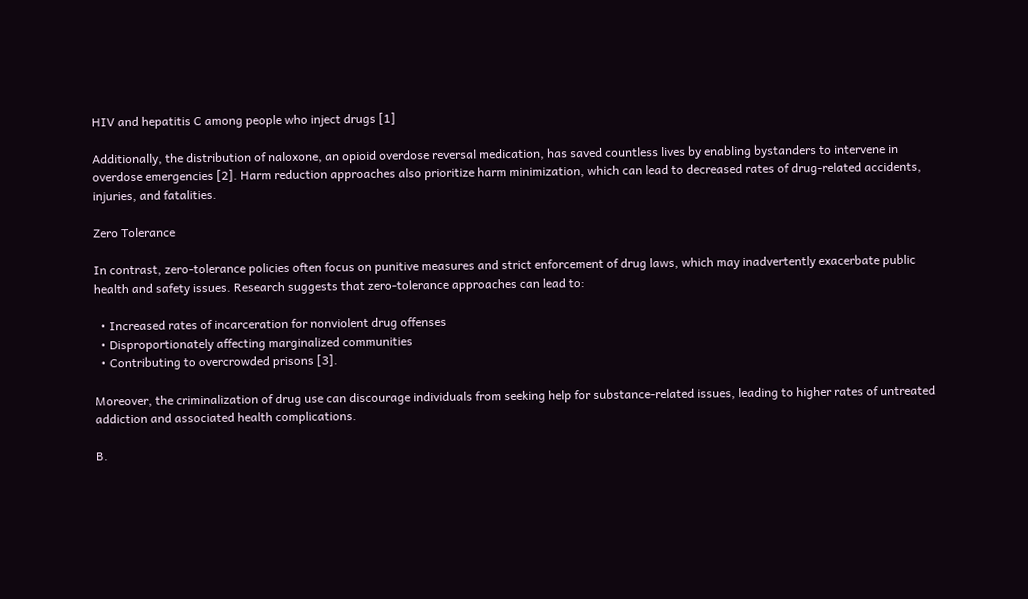HIV and hepatitis C among people who inject drugs [1]

Additionally, the distribution of naloxone, an opioid overdose reversal medication, has saved countless lives by enabling bystanders to intervene in overdose emergencies [2]. Harm reduction approaches also prioritize harm minimization, which can lead to decreased rates of drug-related accidents, injuries, and fatalities.

Zero Tolerance

In contrast, zero-tolerance policies often focus on punitive measures and strict enforcement of drug laws, which may inadvertently exacerbate public health and safety issues. Research suggests that zero-tolerance approaches can lead to:

  • Increased rates of incarceration for nonviolent drug offenses
  • Disproportionately affecting marginalized communities
  • Contributing to overcrowded prisons [3].

Moreover, the criminalization of drug use can discourage individuals from seeking help for substance-related issues, leading to higher rates of untreated addiction and associated health complications.

B.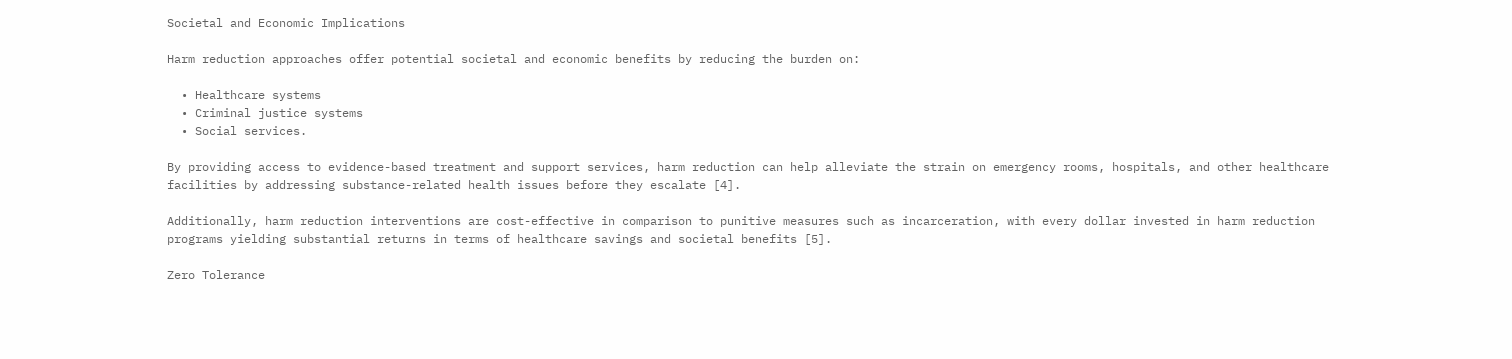Societal and Economic Implications

Harm reduction approaches offer potential societal and economic benefits by reducing the burden on:

  • Healthcare systems
  • Criminal justice systems
  • Social services.

By providing access to evidence-based treatment and support services, harm reduction can help alleviate the strain on emergency rooms, hospitals, and other healthcare facilities by addressing substance-related health issues before they escalate [4].

Additionally, harm reduction interventions are cost-effective in comparison to punitive measures such as incarceration, with every dollar invested in harm reduction programs yielding substantial returns in terms of healthcare savings and societal benefits [5].

Zero Tolerance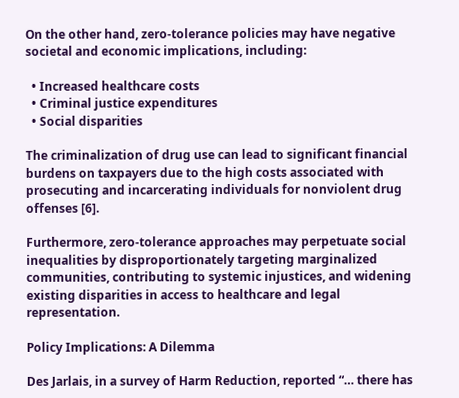On the other hand, zero-tolerance policies may have negative societal and economic implications, including:

  • Increased healthcare costs
  • Criminal justice expenditures
  • Social disparities

The criminalization of drug use can lead to significant financial burdens on taxpayers due to the high costs associated with prosecuting and incarcerating individuals for nonviolent drug offenses [6].

Furthermore, zero-tolerance approaches may perpetuate social inequalities by disproportionately targeting marginalized communities, contributing to systemic injustices, and widening existing disparities in access to healthcare and legal representation.

Policy Implications: A Dilemma

Des Jarlais, in a survey of Harm Reduction, reported “… there has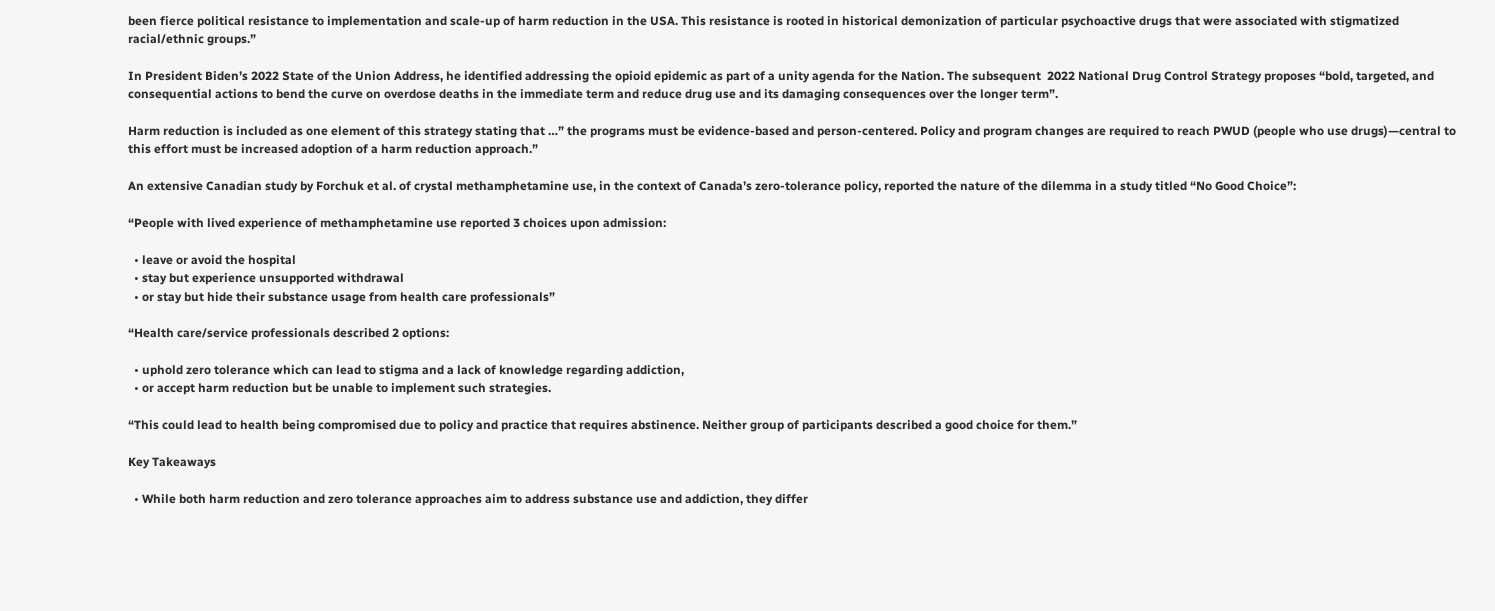been fierce political resistance to implementation and scale-up of harm reduction in the USA. This resistance is rooted in historical demonization of particular psychoactive drugs that were associated with stigmatized racial/ethnic groups.”

In President Biden’s 2022 State of the Union Address, he identified addressing the opioid epidemic as part of a unity agenda for the Nation. The subsequent  2022 National Drug Control Strategy proposes “bold, targeted, and consequential actions to bend the curve on overdose deaths in the immediate term and reduce drug use and its damaging consequences over the longer term”.

Harm reduction is included as one element of this strategy stating that …” the programs must be evidence-based and person-centered. Policy and program changes are required to reach PWUD (people who use drugs)—central to this effort must be increased adoption of a harm reduction approach.”

An extensive Canadian study by Forchuk et al. of crystal methamphetamine use, in the context of Canada’s zero-tolerance policy, reported the nature of the dilemma in a study titled “No Good Choice”:

“People with lived experience of methamphetamine use reported 3 choices upon admission:

  • leave or avoid the hospital
  • stay but experience unsupported withdrawal
  • or stay but hide their substance usage from health care professionals”

“Health care/service professionals described 2 options:

  • uphold zero tolerance which can lead to stigma and a lack of knowledge regarding addiction,
  • or accept harm reduction but be unable to implement such strategies.

“This could lead to health being compromised due to policy and practice that requires abstinence. Neither group of participants described a good choice for them.”

Key Takeaways

  • While both harm reduction and zero tolerance approaches aim to address substance use and addiction, they differ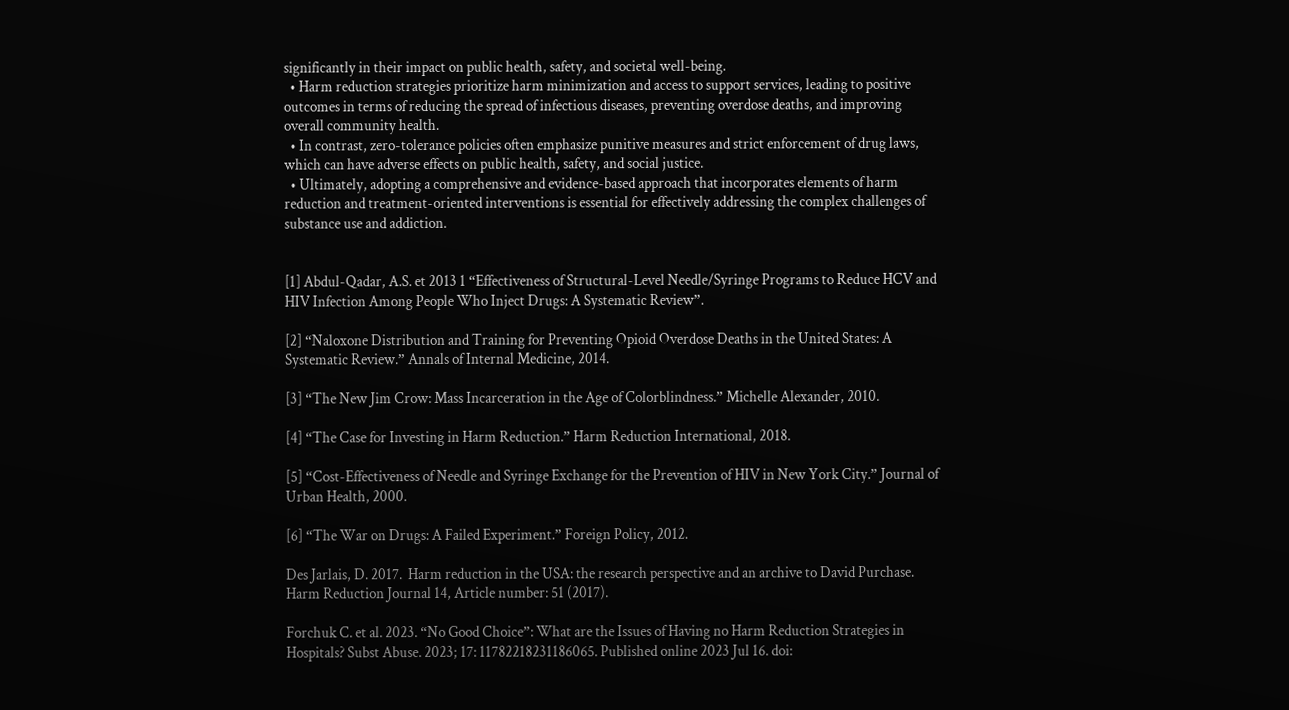significantly in their impact on public health, safety, and societal well-being.
  • Harm reduction strategies prioritize harm minimization and access to support services, leading to positive outcomes in terms of reducing the spread of infectious diseases, preventing overdose deaths, and improving overall community health.
  • In contrast, zero-tolerance policies often emphasize punitive measures and strict enforcement of drug laws, which can have adverse effects on public health, safety, and social justice.
  • Ultimately, adopting a comprehensive and evidence-based approach that incorporates elements of harm reduction and treatment-oriented interventions is essential for effectively addressing the complex challenges of substance use and addiction.


[1] Abdul-Qadar, A.S. et 2013 1 “Effectiveness of Structural-Level Needle/Syringe Programs to Reduce HCV and HIV Infection Among People Who Inject Drugs: A Systematic Review”.

[2] “Naloxone Distribution and Training for Preventing Opioid Overdose Deaths in the United States: A Systematic Review.” Annals of Internal Medicine, 2014.

[3] “The New Jim Crow: Mass Incarceration in the Age of Colorblindness.” Michelle Alexander, 2010.

[4] “The Case for Investing in Harm Reduction.” Harm Reduction International, 2018.

[5] “Cost-Effectiveness of Needle and Syringe Exchange for the Prevention of HIV in New York City.” Journal of Urban Health, 2000.

[6] “The War on Drugs: A Failed Experiment.” Foreign Policy, 2012.

Des Jarlais, D. 2017.  Harm reduction in the USA: the research perspective and an archive to David Purchase. Harm Reduction Journal 14, Article number: 51 (2017).

Forchuk C. et al. 2023. “No Good Choice”: What are the Issues of Having no Harm Reduction Strategies in Hospitals? Subst Abuse. 2023; 17: 11782218231186065. Published online 2023 Jul 16. doi: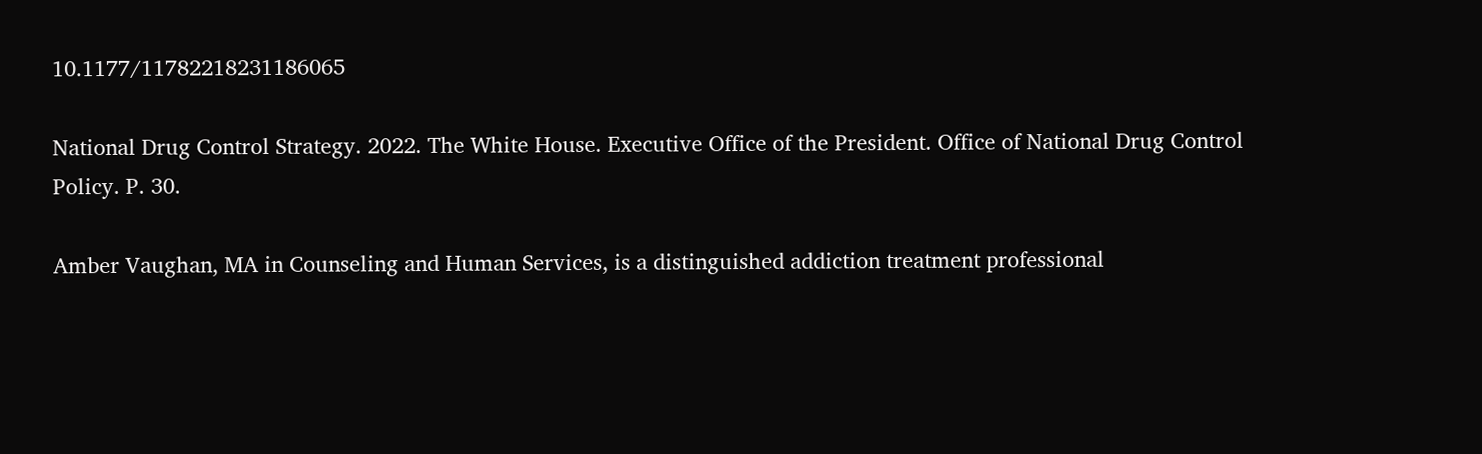10.1177/11782218231186065

National Drug Control Strategy. 2022. The White House. Executive Office of the President. Office of National Drug Control Policy. P. 30.

Amber Vaughan, MA in Counseling and Human Services, is a distinguished addiction treatment professional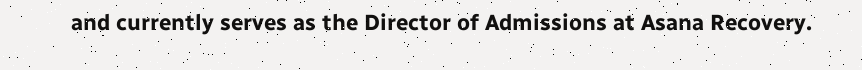and currently serves as the Director of Admissions at Asana Recovery.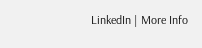LinkedIn | More Info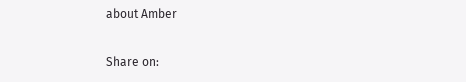about Amber

Share on: